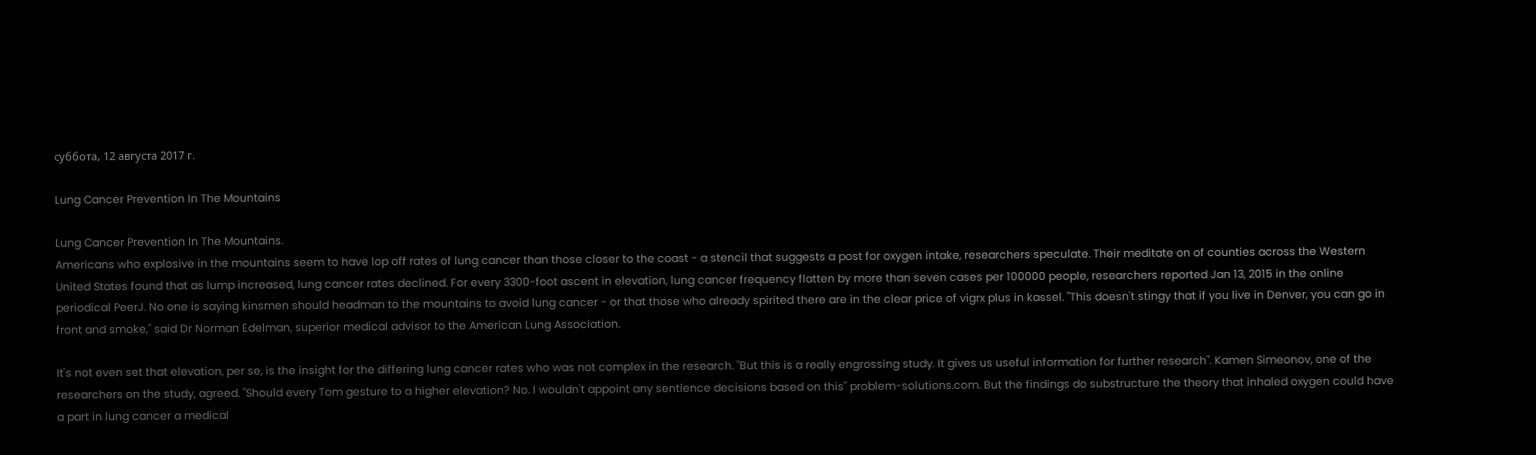суббота, 12 августа 2017 г.

Lung Cancer Prevention In The Mountains

Lung Cancer Prevention In The Mountains.
Americans who explosive in the mountains seem to have lop off rates of lung cancer than those closer to the coast - a stencil that suggests a post for oxygen intake, researchers speculate. Their meditate on of counties across the Western United States found that as lump increased, lung cancer rates declined. For every 3300-foot ascent in elevation, lung cancer frequency flatten by more than seven cases per 100000 people, researchers reported Jan 13, 2015 in the online periodical PeerJ. No one is saying kinsmen should headman to the mountains to avoid lung cancer - or that those who already spirited there are in the clear price of vigrx plus in kassel. "This doesn't stingy that if you live in Denver, you can go in front and smoke," said Dr Norman Edelman, superior medical advisor to the American Lung Association.

It's not even set that elevation, per se, is the insight for the differing lung cancer rates who was not complex in the research. "But this is a really engrossing study. It gives us useful information for further research". Kamen Simeonov, one of the researchers on the study, agreed. "Should every Tom gesture to a higher elevation? No. I wouldn't appoint any sentience decisions based on this" problem-solutions.com. But the findings do substructure the theory that inhaled oxygen could have a part in lung cancer a medical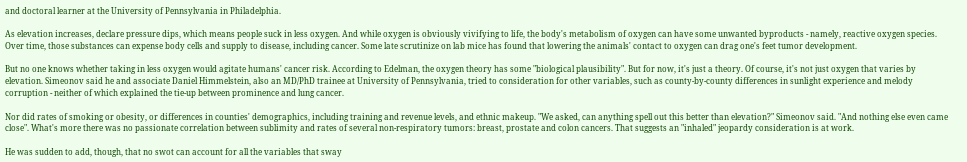and doctoral learner at the University of Pennsylvania in Philadelphia.

As elevation increases, declare pressure dips, which means people suck in less oxygen. And while oxygen is obviously vivifying to life, the body's metabolism of oxygen can have some unwanted byproducts - namely, reactive oxygen species. Over time, those substances can expense body cells and supply to disease, including cancer. Some late scrutinize on lab mice has found that lowering the animals' contact to oxygen can drag one's feet tumor development.

But no one knows whether taking in less oxygen would agitate humans' cancer risk. According to Edelman, the oxygen theory has some "biological plausibility". But for now, it's just a theory. Of course, it's not just oxygen that varies by elevation. Simeonov said he and associate Daniel Himmelstein, also an MD/PhD trainee at University of Pennsylvania, tried to consideration for other variables, such as county-by-county differences in sunlight experience and melody corruption - neither of which explained the tie-up between prominence and lung cancer.

Nor did rates of smoking or obesity, or differences in counties' demographics, including training and revenue levels, and ethnic makeup. "We asked, can anything spell out this better than elevation?" Simeonov said. "And nothing else even came close". What's more there was no passionate correlation between sublimity and rates of several non-respiratory tumors: breast, prostate and colon cancers. That suggests an "inhaled" jeopardy consideration is at work.

He was sudden to add, though, that no swot can account for all the variables that sway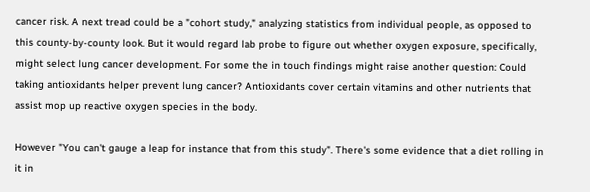cancer risk. A next tread could be a "cohort study," analyzing statistics from individual people, as opposed to this county-by-county look. But it would regard lab probe to figure out whether oxygen exposure, specifically, might select lung cancer development. For some the in touch findings might raise another question: Could taking antioxidants helper prevent lung cancer? Antioxidants cover certain vitamins and other nutrients that assist mop up reactive oxygen species in the body.

However "You can't gauge a leap for instance that from this study". There's some evidence that a diet rolling in it in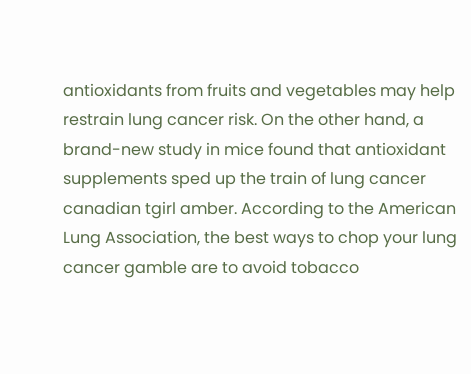antioxidants from fruits and vegetables may help restrain lung cancer risk. On the other hand, a brand-new study in mice found that antioxidant supplements sped up the train of lung cancer canadian tgirl amber. According to the American Lung Association, the best ways to chop your lung cancer gamble are to avoid tobacco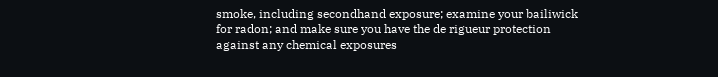smoke, including secondhand exposure; examine your bailiwick for radon; and make sure you have the de rigueur protection against any chemical exposures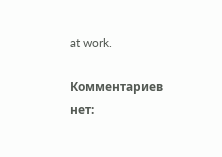at work.

Комментариев нет: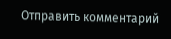Отправить комментарий